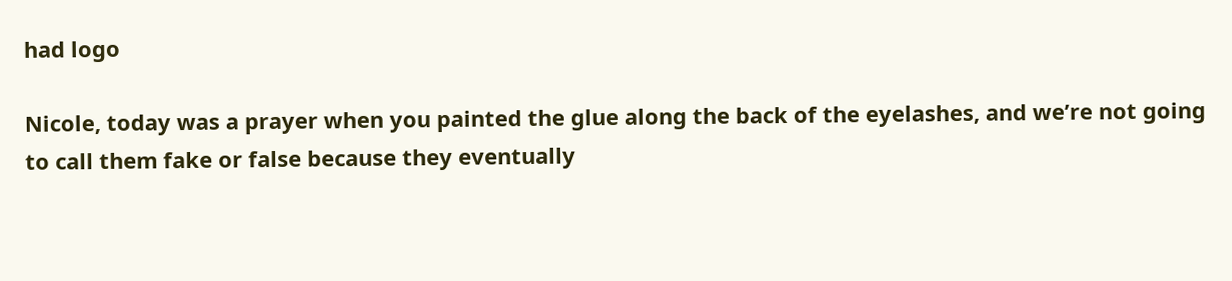had logo

Nicole, today was a prayer when you painted the glue along the back of the eyelashes, and we’re not going to call them fake or false because they eventually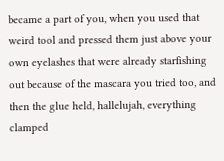became a part of you, when you used that weird tool and pressed them just above your own eyelashes that were already starfishing out because of the mascara you tried too, and then the glue held, hallelujah, everything clamped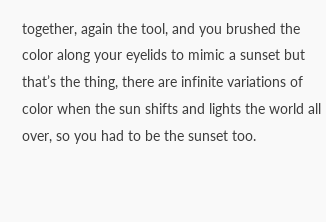together, again the tool, and you brushed the color along your eyelids to mimic a sunset but that’s the thing, there are infinite variations of color when the sun shifts and lights the world all over, so you had to be the sunset too.